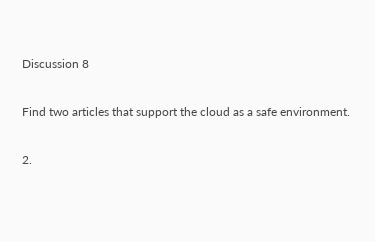Discussion 8

Find two articles that support the cloud as a safe environment.

2.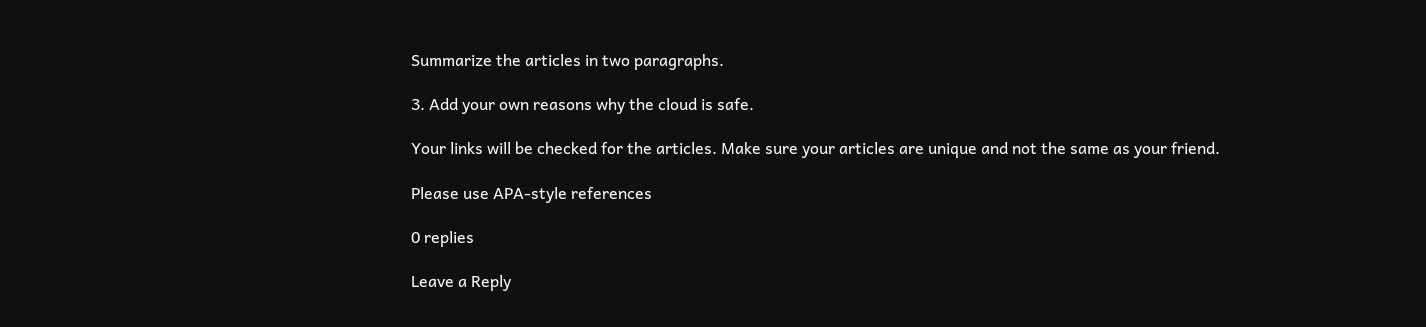Summarize the articles in two paragraphs.

3. Add your own reasons why the cloud is safe.

Your links will be checked for the articles. Make sure your articles are unique and not the same as your friend.

Please use APA-style references

0 replies

Leave a Reply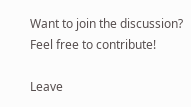Want to join the discussion?
Feel free to contribute!

Leave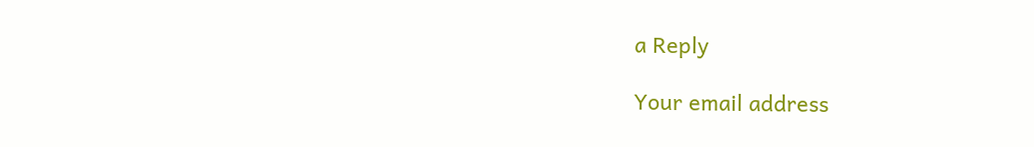a Reply

Your email address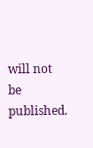will not be published.